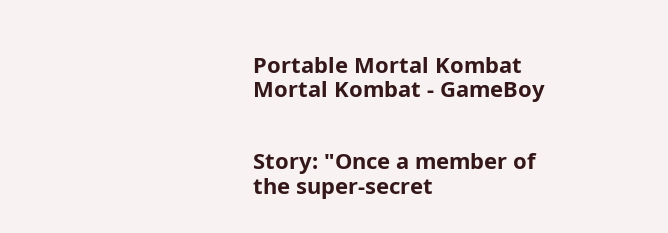Portable Mortal Kombat
Mortal Kombat - GameBoy


Story: "Once a member of the super-secret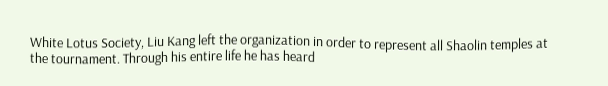White Lotus Society, Liu Kang left the organization in order to represent all Shaolin temples at the tournament. Through his entire life he has heard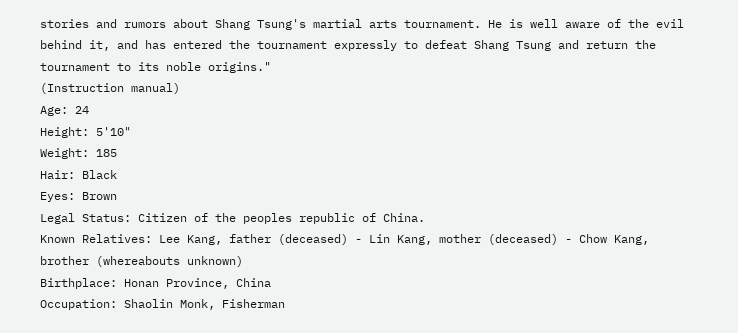stories and rumors about Shang Tsung's martial arts tournament. He is well aware of the evil behind it, and has entered the tournament expressly to defeat Shang Tsung and return the tournament to its noble origins."
(Instruction manual)
Age: 24
Height: 5'10"
Weight: 185
Hair: Black
Eyes: Brown
Legal Status: Citizen of the peoples republic of China.
Known Relatives: Lee Kang, father (deceased) - Lin Kang, mother (deceased) - Chow Kang, brother (whereabouts unknown)
Birthplace: Honan Province, China
Occupation: Shaolin Monk, Fisherman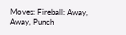Moves: Fireball: Away, Away, Punch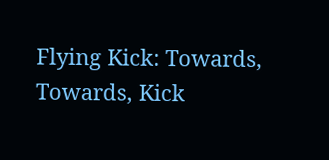Flying Kick: Towards, Towards, Kick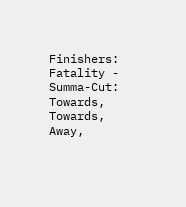Finishers: Fatality - Summa-Cut: Towards, Towards, Away,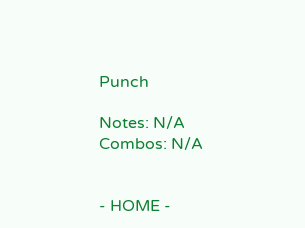Punch

Notes: N/A
Combos: N/A


- HOME -